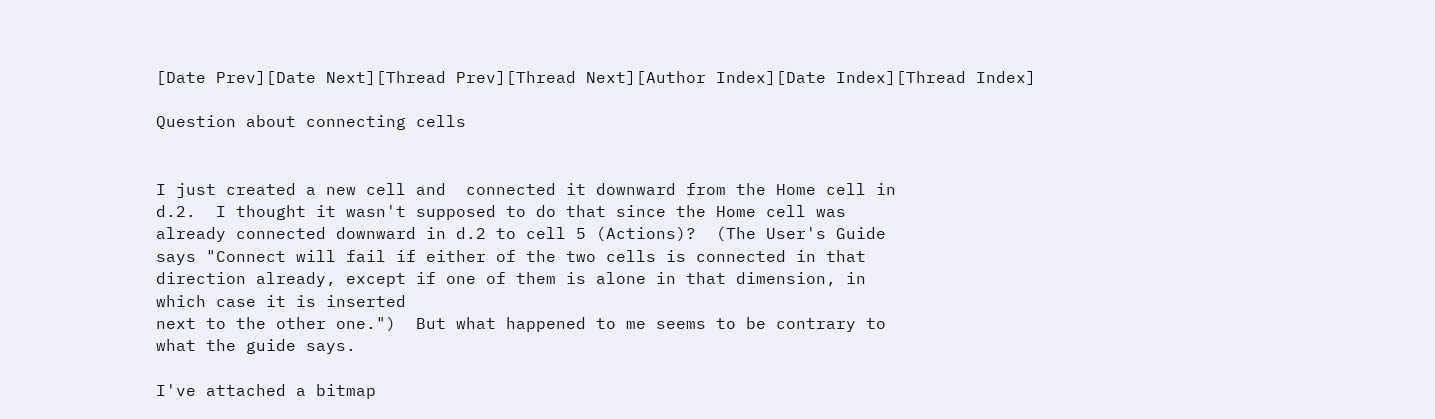[Date Prev][Date Next][Thread Prev][Thread Next][Author Index][Date Index][Thread Index]

Question about connecting cells


I just created a new cell and  connected it downward from the Home cell in
d.2.  I thought it wasn't supposed to do that since the Home cell was
already connected downward in d.2 to cell 5 (Actions)?  (The User's Guide
says "Connect will fail if either of the two cells is connected in that
direction already, except if one of them is alone in that dimension, in
which case it is inserted
next to the other one.")  But what happened to me seems to be contrary to
what the guide says.

I've attached a bitmap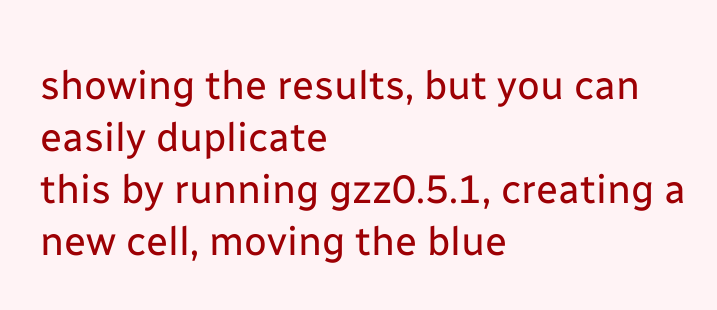showing the results, but you can easily duplicate
this by running gzz0.5.1, creating a new cell, moving the blue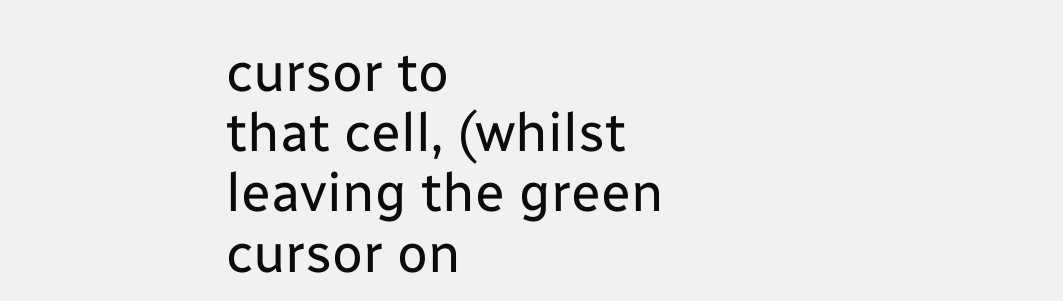cursor to
that cell, (whilst leaving the green cursor on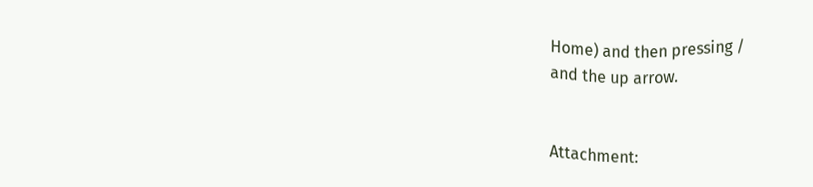Home) and then pressing /
and the up arrow.


Attachment: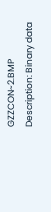GZZCON~2.BMP
Description: Binary data